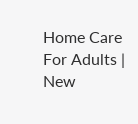Home Care For Adults | New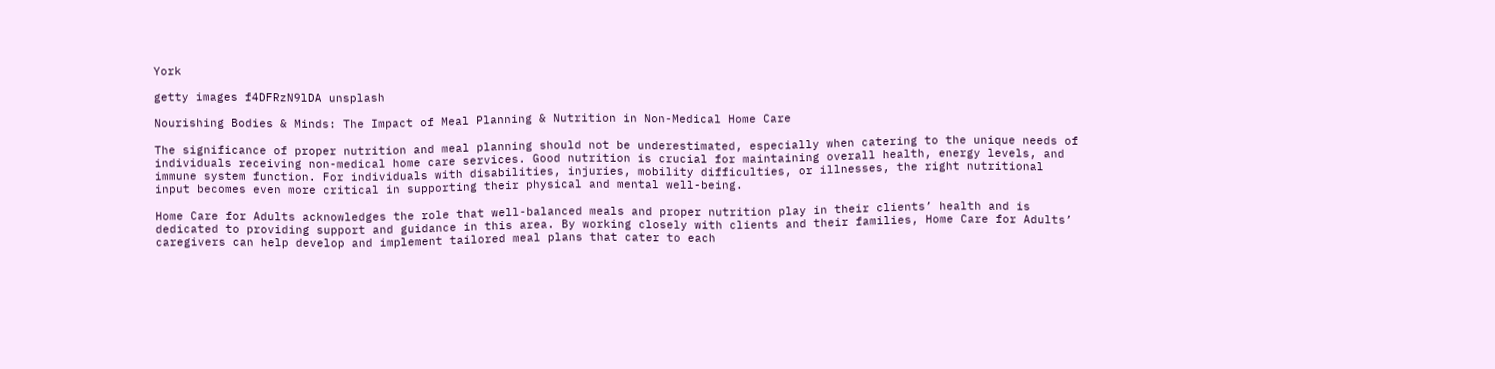York

getty images f4DFRzN9lDA unsplash

Nourishing Bodies & Minds: The Impact of Meal Planning & Nutrition in Non-Medical Home Care

The significance of proper nutrition and meal planning should not be underestimated, especially when catering to the unique needs of individuals receiving non-medical home care services. Good nutrition is crucial for maintaining overall health, energy levels, and immune system function. For individuals with disabilities, injuries, mobility difficulties, or illnesses, the right nutritional input becomes even more critical in supporting their physical and mental well-being.

Home Care for Adults acknowledges the role that well-balanced meals and proper nutrition play in their clients’ health and is dedicated to providing support and guidance in this area. By working closely with clients and their families, Home Care for Adults’ caregivers can help develop and implement tailored meal plans that cater to each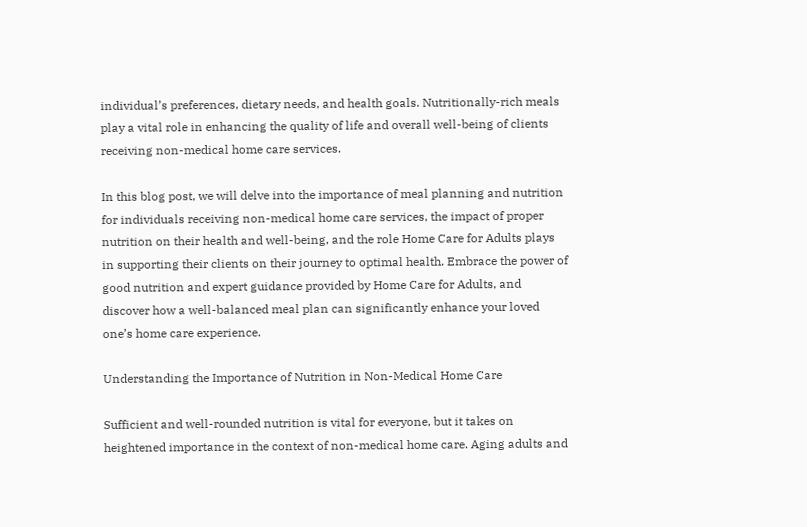individual’s preferences, dietary needs, and health goals. Nutritionally-rich meals play a vital role in enhancing the quality of life and overall well-being of clients receiving non-medical home care services.

In this blog post, we will delve into the importance of meal planning and nutrition for individuals receiving non-medical home care services, the impact of proper nutrition on their health and well-being, and the role Home Care for Adults plays in supporting their clients on their journey to optimal health. Embrace the power of good nutrition and expert guidance provided by Home Care for Adults, and discover how a well-balanced meal plan can significantly enhance your loved one’s home care experience.

Understanding the Importance of Nutrition in Non-Medical Home Care

Sufficient and well-rounded nutrition is vital for everyone, but it takes on heightened importance in the context of non-medical home care. Aging adults and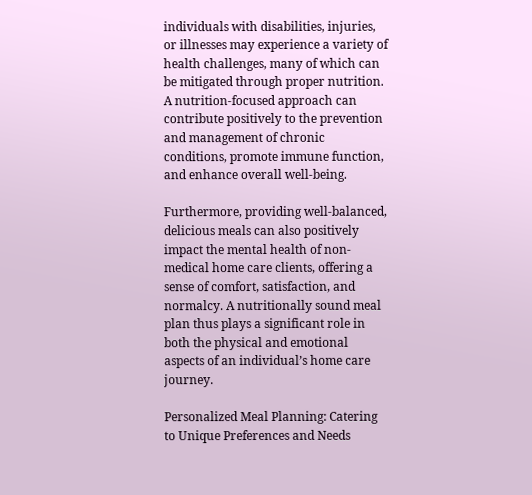individuals with disabilities, injuries, or illnesses may experience a variety of health challenges, many of which can be mitigated through proper nutrition. A nutrition-focused approach can contribute positively to the prevention and management of chronic conditions, promote immune function, and enhance overall well-being.

Furthermore, providing well-balanced, delicious meals can also positively impact the mental health of non-medical home care clients, offering a sense of comfort, satisfaction, and normalcy. A nutritionally sound meal plan thus plays a significant role in both the physical and emotional aspects of an individual’s home care journey.

Personalized Meal Planning: Catering to Unique Preferences and Needs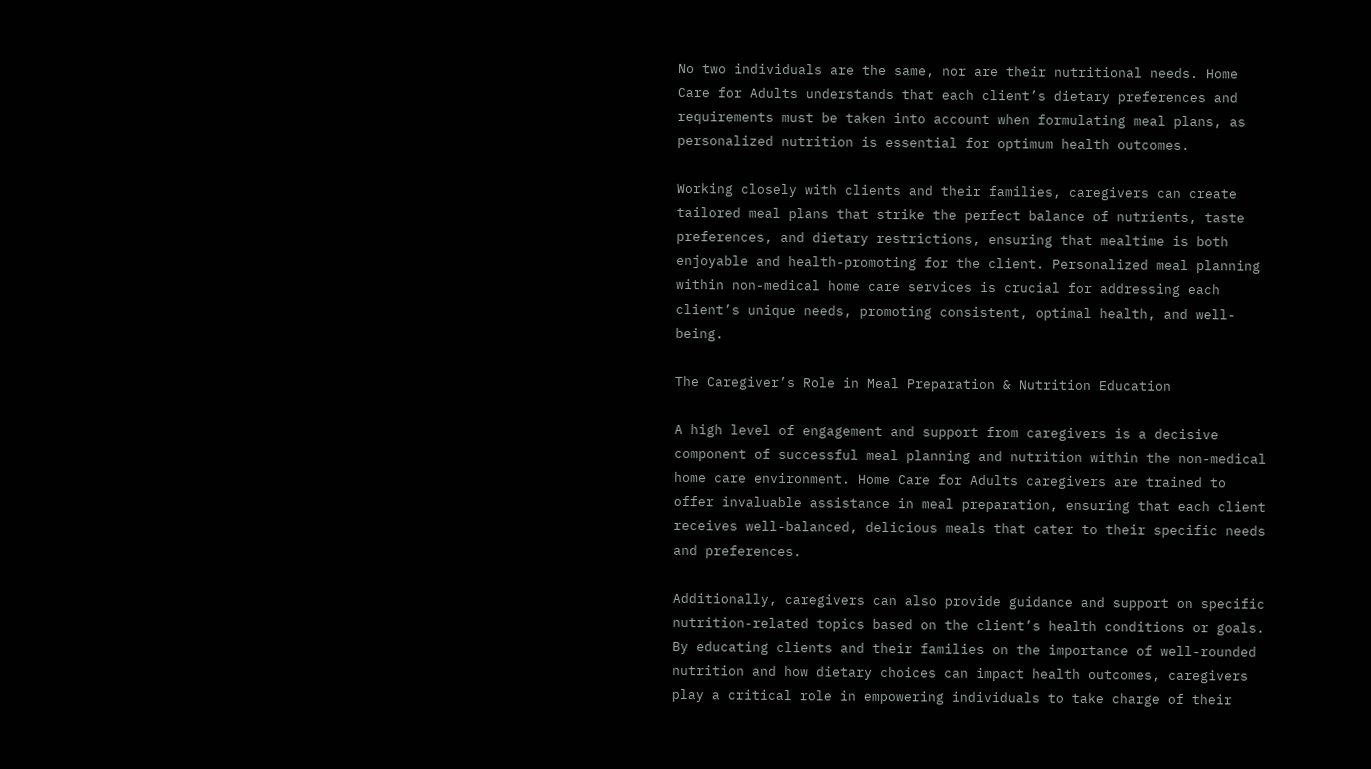No two individuals are the same, nor are their nutritional needs. Home Care for Adults understands that each client’s dietary preferences and requirements must be taken into account when formulating meal plans, as personalized nutrition is essential for optimum health outcomes.

Working closely with clients and their families, caregivers can create tailored meal plans that strike the perfect balance of nutrients, taste preferences, and dietary restrictions, ensuring that mealtime is both enjoyable and health-promoting for the client. Personalized meal planning within non-medical home care services is crucial for addressing each client’s unique needs, promoting consistent, optimal health, and well-being.

The Caregiver’s Role in Meal Preparation & Nutrition Education

A high level of engagement and support from caregivers is a decisive component of successful meal planning and nutrition within the non-medical home care environment. Home Care for Adults caregivers are trained to offer invaluable assistance in meal preparation, ensuring that each client receives well-balanced, delicious meals that cater to their specific needs and preferences.

Additionally, caregivers can also provide guidance and support on specific nutrition-related topics based on the client’s health conditions or goals. By educating clients and their families on the importance of well-rounded nutrition and how dietary choices can impact health outcomes, caregivers play a critical role in empowering individuals to take charge of their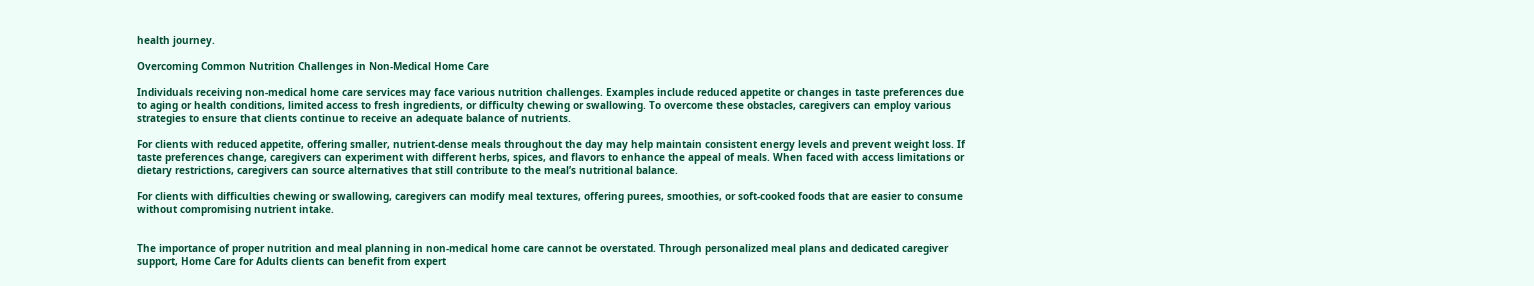health journey.

Overcoming Common Nutrition Challenges in Non-Medical Home Care

Individuals receiving non-medical home care services may face various nutrition challenges. Examples include reduced appetite or changes in taste preferences due to aging or health conditions, limited access to fresh ingredients, or difficulty chewing or swallowing. To overcome these obstacles, caregivers can employ various strategies to ensure that clients continue to receive an adequate balance of nutrients.

For clients with reduced appetite, offering smaller, nutrient-dense meals throughout the day may help maintain consistent energy levels and prevent weight loss. If taste preferences change, caregivers can experiment with different herbs, spices, and flavors to enhance the appeal of meals. When faced with access limitations or dietary restrictions, caregivers can source alternatives that still contribute to the meal’s nutritional balance.

For clients with difficulties chewing or swallowing, caregivers can modify meal textures, offering purees, smoothies, or soft-cooked foods that are easier to consume without compromising nutrient intake.


The importance of proper nutrition and meal planning in non-medical home care cannot be overstated. Through personalized meal plans and dedicated caregiver support, Home Care for Adults clients can benefit from expert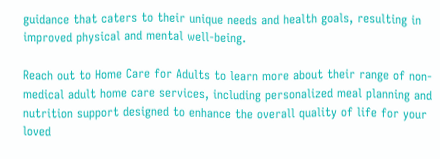guidance that caters to their unique needs and health goals, resulting in improved physical and mental well-being.

Reach out to Home Care for Adults to learn more about their range of non-medical adult home care services, including personalized meal planning and nutrition support designed to enhance the overall quality of life for your loved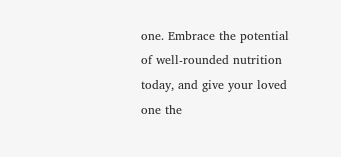one. Embrace the potential of well-rounded nutrition today, and give your loved one the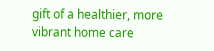gift of a healthier, more vibrant home care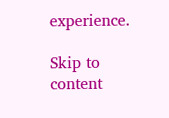experience.

Skip to content